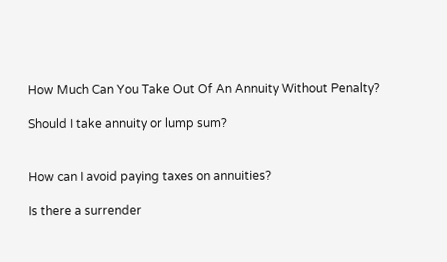How Much Can You Take Out Of An Annuity Without Penalty?

Should I take annuity or lump sum?


How can I avoid paying taxes on annuities?

Is there a surrender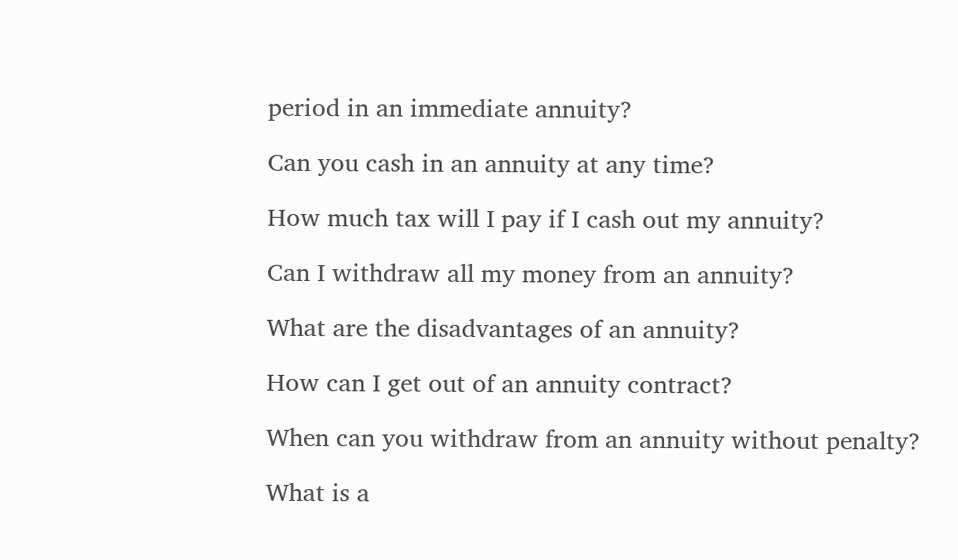period in an immediate annuity?

Can you cash in an annuity at any time?

How much tax will I pay if I cash out my annuity?

Can I withdraw all my money from an annuity?

What are the disadvantages of an annuity?

How can I get out of an annuity contract?

When can you withdraw from an annuity without penalty?

What is a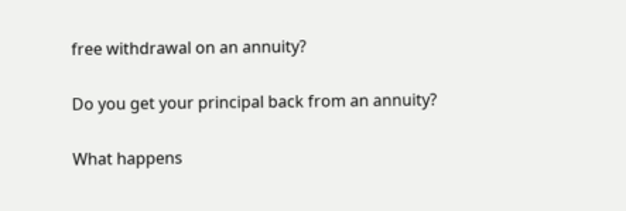free withdrawal on an annuity?

Do you get your principal back from an annuity?

What happens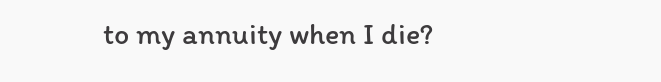to my annuity when I die?